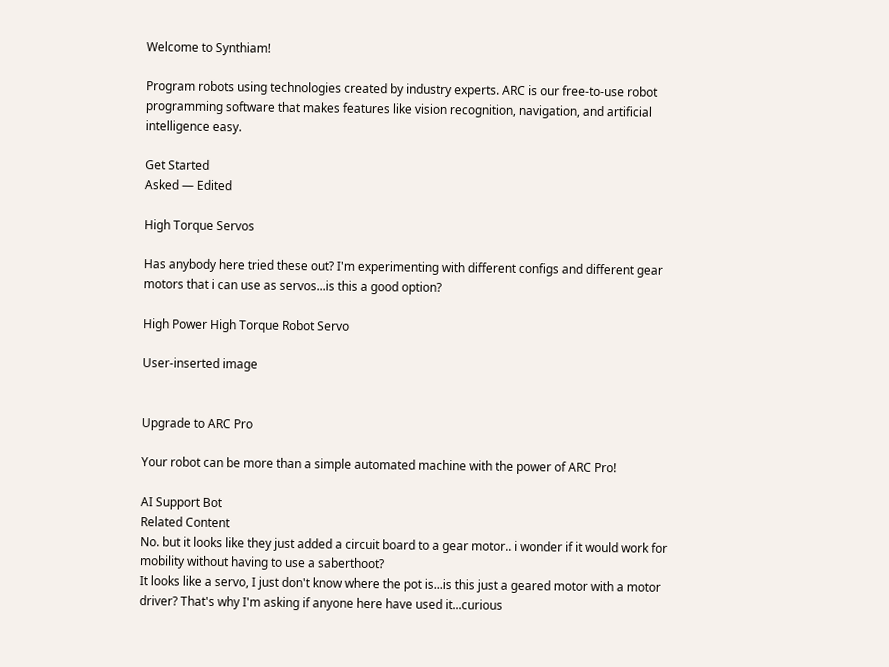Welcome to Synthiam!

Program robots using technologies created by industry experts. ARC is our free-to-use robot programming software that makes features like vision recognition, navigation, and artificial intelligence easy.

Get Started
Asked — Edited

High Torque Servos

Has anybody here tried these out? I'm experimenting with different configs and different gear motors that i can use as servos...is this a good option?

High Power High Torque Robot Servo

User-inserted image


Upgrade to ARC Pro

Your robot can be more than a simple automated machine with the power of ARC Pro!

AI Support Bot
Related Content
No. but it looks like they just added a circuit board to a gear motor.. i wonder if it would work for mobility without having to use a saberthoot?
It looks like a servo, I just don't know where the pot is...is this just a geared motor with a motor driver? That's why I'm asking if anyone here have used it...curious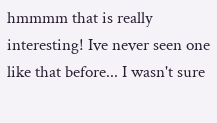hmmmm that is really interesting! Ive never seen one like that before... I wasn't sure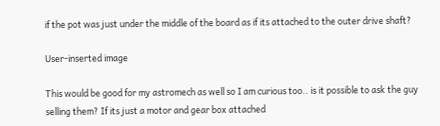if the pot was just under the middle of the board as if its attached to the outer drive shaft?

User-inserted image

This would be good for my astromech as well so I am curious too.. is it possible to ask the guy selling them? If its just a motor and gear box attached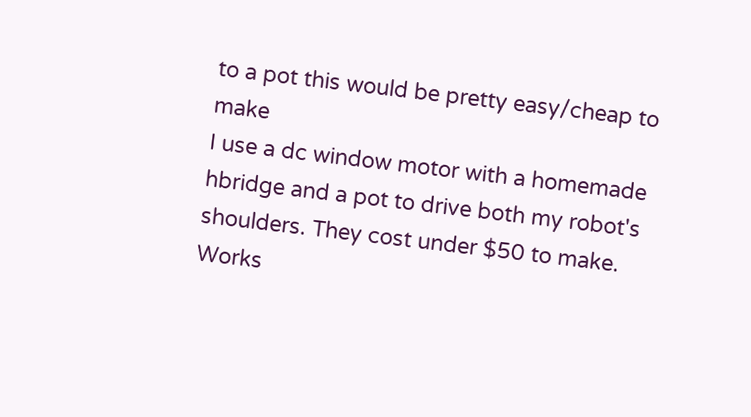to a pot this would be pretty easy/cheap to make
I use a dc window motor with a homemade hbridge and a pot to drive both my robot's shoulders. They cost under $50 to make. Works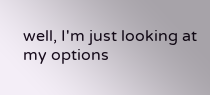well, I'm just looking at my options